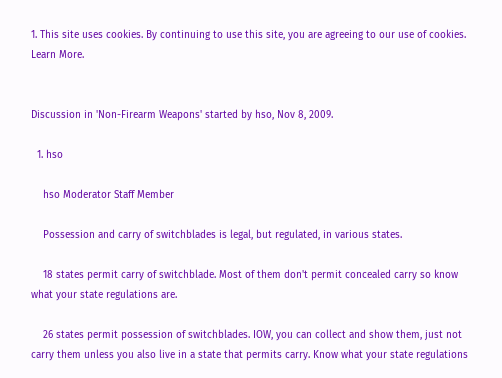1. This site uses cookies. By continuing to use this site, you are agreeing to our use of cookies. Learn More.


Discussion in 'Non-Firearm Weapons' started by hso, Nov 8, 2009.

  1. hso

    hso Moderator Staff Member

    Possession and carry of switchblades is legal, but regulated, in various states.

    18 states permit carry of switchblade. Most of them don't permit concealed carry so know what your state regulations are.

    26 states permit possession of switchblades. IOW, you can collect and show them, just not carry them unless you also live in a state that permits carry. Know what your state regulations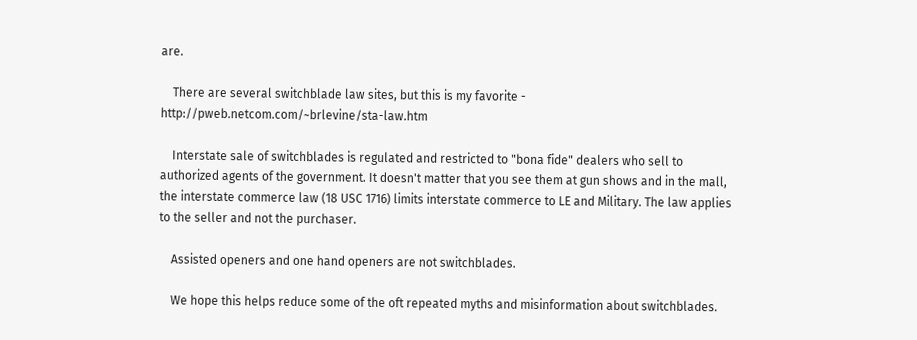are.

    There are several switchblade law sites, but this is my favorite - http://pweb.netcom.com/~brlevine/sta-law.htm

    Interstate sale of switchblades is regulated and restricted to "bona fide" dealers who sell to authorized agents of the government. It doesn't matter that you see them at gun shows and in the mall, the interstate commerce law (18 USC 1716) limits interstate commerce to LE and Military. The law applies to the seller and not the purchaser.

    Assisted openers and one hand openers are not switchblades.

    We hope this helps reduce some of the oft repeated myths and misinformation about switchblades.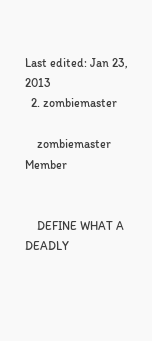Last edited: Jan 23, 2013
  2. zombiemaster

    zombiemaster Member


    DEFINE WHAT A DEADLY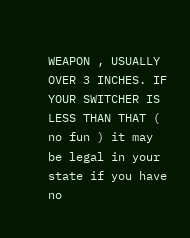WEAPON , USUALLY OVER 3 INCHES. IF YOUR SWITCHER IS LESS THAN THAT ( no fun ) it may be legal in your state if you have no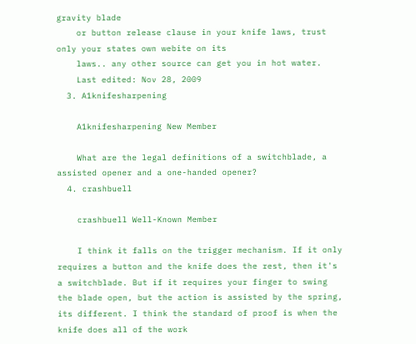gravity blade
    or button release clause in your knife laws, trust only your states own webite on its
    laws.. any other source can get you in hot water.
    Last edited: Nov 28, 2009
  3. A1knifesharpening

    A1knifesharpening New Member

    What are the legal definitions of a switchblade, a assisted opener and a one-handed opener?
  4. crashbuell

    crashbuell Well-Known Member

    I think it falls on the trigger mechanism. If it only requires a button and the knife does the rest, then it's a switchblade. But if it requires your finger to swing the blade open, but the action is assisted by the spring, its different. I think the standard of proof is when the knife does all of the work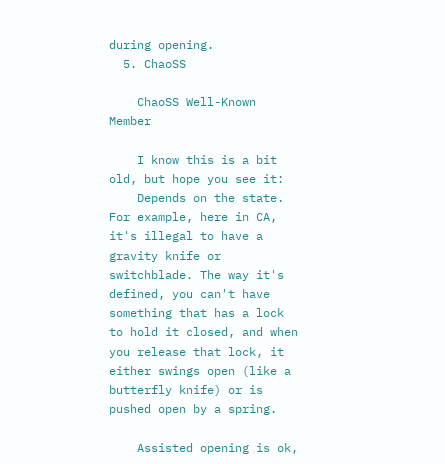during opening.
  5. ChaoSS

    ChaoSS Well-Known Member

    I know this is a bit old, but hope you see it:
    Depends on the state. For example, here in CA, it's illegal to have a gravity knife or switchblade. The way it's defined, you can't have something that has a lock to hold it closed, and when you release that lock, it either swings open (like a butterfly knife) or is pushed open by a spring.

    Assisted opening is ok,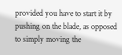provided you have to start it by pushing on the blade, as opposed to simply moving the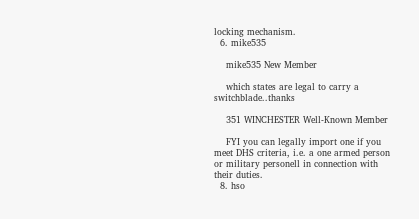locking mechanism.
  6. mike535

    mike535 New Member

    which states are legal to carry a switchblade..thanks

    351 WINCHESTER Well-Known Member

    FYI you can legally import one if you meet DHS criteria, i.e. a one armed person or military personell in connection with their duties.
  8. hso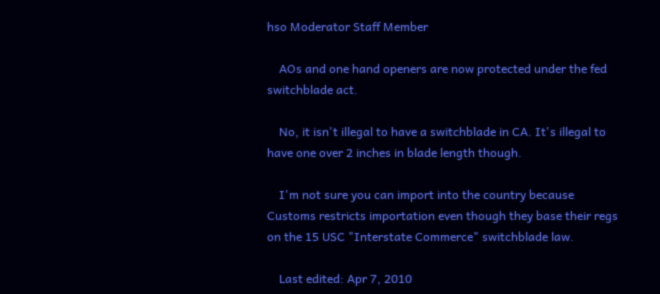hso Moderator Staff Member

    AOs and one hand openers are now protected under the fed switchblade act.

    No, it isn't illegal to have a switchblade in CA. It's illegal to have one over 2 inches in blade length though.

    I'm not sure you can import into the country because Customs restricts importation even though they base their regs on the 15 USC "Interstate Commerce" switchblade law.

    Last edited: Apr 7, 2010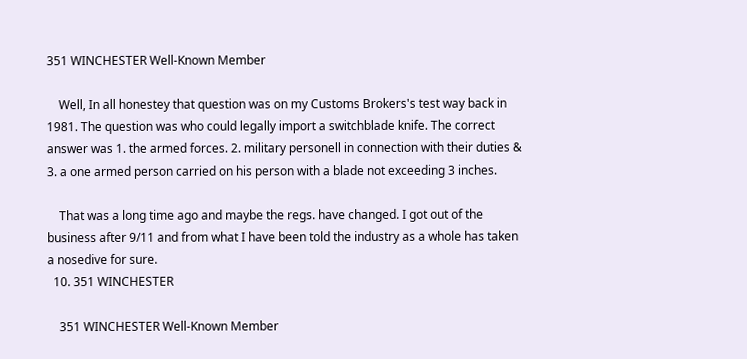351 WINCHESTER Well-Known Member

    Well, In all honestey that question was on my Customs Brokers's test way back in 1981. The question was who could legally import a switchblade knife. The correct answer was 1. the armed forces. 2. military personell in connection with their duties & 3. a one armed person carried on his person with a blade not exceeding 3 inches.

    That was a long time ago and maybe the regs. have changed. I got out of the business after 9/11 and from what I have been told the industry as a whole has taken a nosedive for sure.
  10. 351 WINCHESTER

    351 WINCHESTER Well-Known Member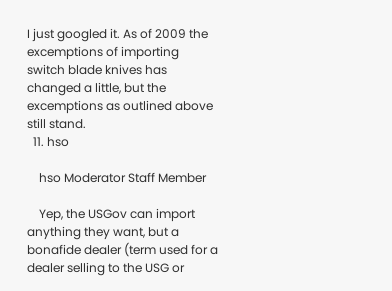I just googled it. As of 2009 the excemptions of importing switch blade knives has changed a little, but the excemptions as outlined above still stand.
  11. hso

    hso Moderator Staff Member

    Yep, the USGov can import anything they want, but a bonafide dealer (term used for a dealer selling to the USG or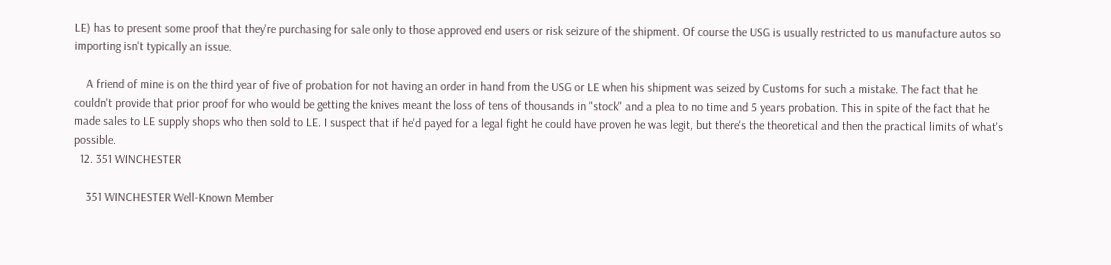LE) has to present some proof that they're purchasing for sale only to those approved end users or risk seizure of the shipment. Of course the USG is usually restricted to us manufacture autos so importing isn't typically an issue.

    A friend of mine is on the third year of five of probation for not having an order in hand from the USG or LE when his shipment was seized by Customs for such a mistake. The fact that he couldn't provide that prior proof for who would be getting the knives meant the loss of tens of thousands in "stock" and a plea to no time and 5 years probation. This in spite of the fact that he made sales to LE supply shops who then sold to LE. I suspect that if he'd payed for a legal fight he could have proven he was legit, but there's the theoretical and then the practical limits of what's possible.
  12. 351 WINCHESTER

    351 WINCHESTER Well-Known Member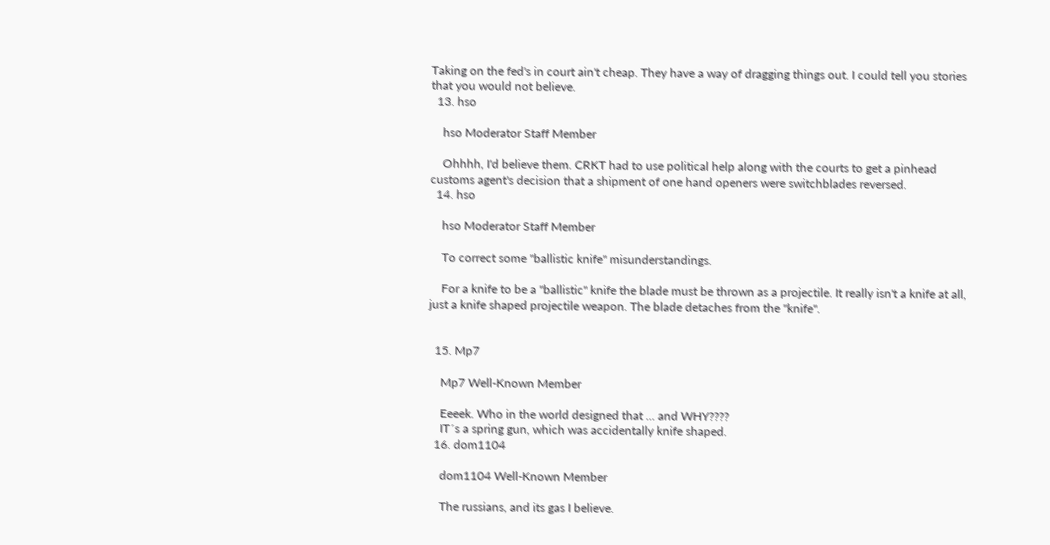Taking on the fed's in court ain't cheap. They have a way of dragging things out. I could tell you stories that you would not believe.
  13. hso

    hso Moderator Staff Member

    Ohhhh, I'd believe them. CRKT had to use political help along with the courts to get a pinhead customs agent's decision that a shipment of one hand openers were switchblades reversed.
  14. hso

    hso Moderator Staff Member

    To correct some "ballistic knife" misunderstandings.

    For a knife to be a "ballistic" knife the blade must be thrown as a projectile. It really isn't a knife at all, just a knife shaped projectile weapon. The blade detaches from the "knife".


  15. Mp7

    Mp7 Well-Known Member

    Eeeek. Who in the world designed that ... and WHY????
    IT´s a spring gun, which was accidentally knife shaped.
  16. dom1104

    dom1104 Well-Known Member

    The russians, and its gas I believe.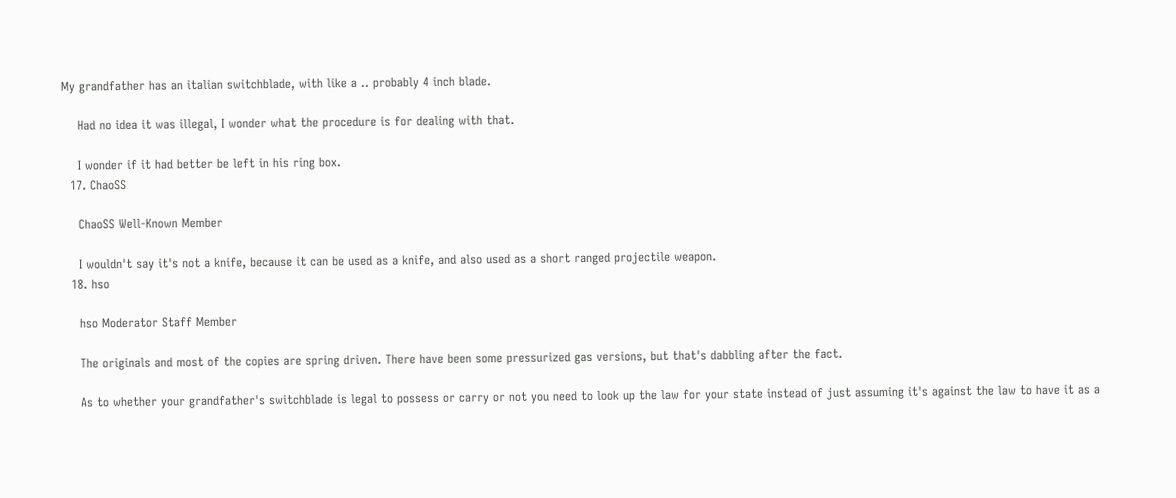My grandfather has an italian switchblade, with like a .. probably 4 inch blade.

    Had no idea it was illegal, I wonder what the procedure is for dealing with that.

    I wonder if it had better be left in his ring box.
  17. ChaoSS

    ChaoSS Well-Known Member

    I wouldn't say it's not a knife, because it can be used as a knife, and also used as a short ranged projectile weapon.
  18. hso

    hso Moderator Staff Member

    The originals and most of the copies are spring driven. There have been some pressurized gas versions, but that's dabbling after the fact.

    As to whether your grandfather's switchblade is legal to possess or carry or not you need to look up the law for your state instead of just assuming it's against the law to have it as a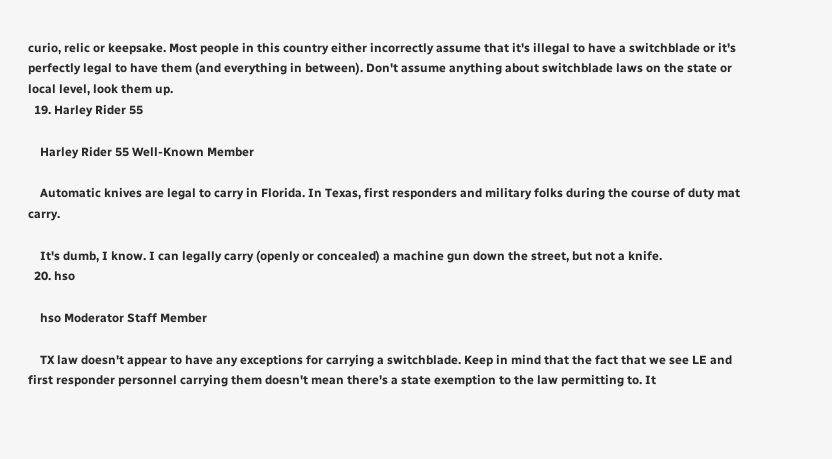curio, relic or keepsake. Most people in this country either incorrectly assume that it's illegal to have a switchblade or it's perfectly legal to have them (and everything in between). Don't assume anything about switchblade laws on the state or local level, look them up.
  19. Harley Rider 55

    Harley Rider 55 Well-Known Member

    Automatic knives are legal to carry in Florida. In Texas, first responders and military folks during the course of duty mat carry.

    It's dumb, I know. I can legally carry (openly or concealed) a machine gun down the street, but not a knife.
  20. hso

    hso Moderator Staff Member

    TX law doesn't appear to have any exceptions for carrying a switchblade. Keep in mind that the fact that we see LE and first responder personnel carrying them doesn't mean there's a state exemption to the law permitting to. It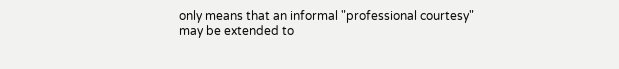only means that an informal "professional courtesy" may be extended to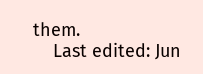them.
    Last edited: Jun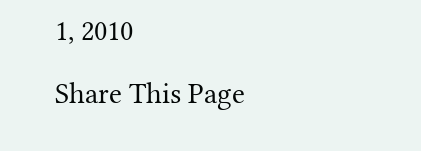1, 2010

Share This Page